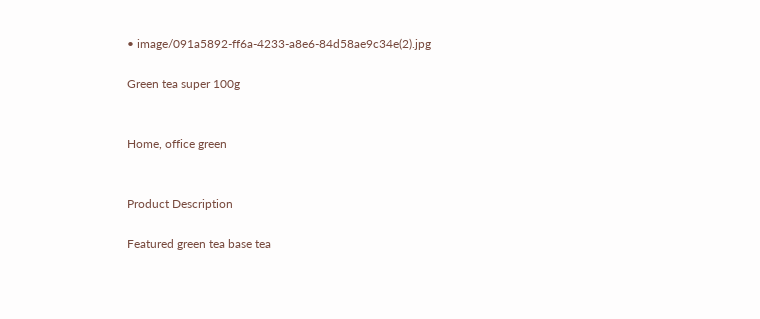• image/091a5892-ff6a-4233-a8e6-84d58ae9c34e(2).jpg

Green tea super 100g


Home, office green


Product Description

Featured green tea base tea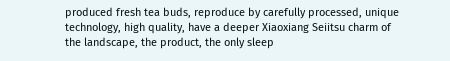produced fresh tea buds, reproduce by carefully processed, unique technology, high quality, have a deeper Xiaoxiang Seiitsu charm of the landscape, the product, the only sleep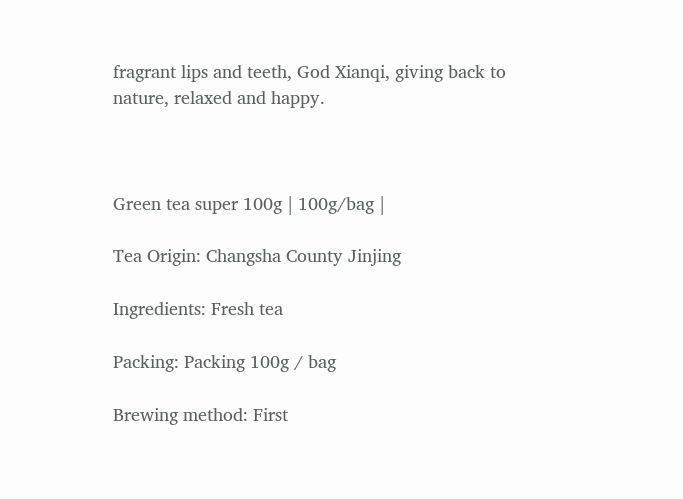fragrant lips and teeth, God Xianqi, giving back to nature, relaxed and happy.



Green tea super 100g | 100g/bag |

Tea Origin: Changsha County Jinjing

Ingredients: Fresh tea

Packing: Packing 100g / bag

Brewing method: First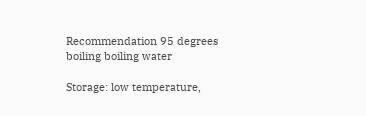Recommendation 95 degrees boiling boiling water

Storage: low temperature,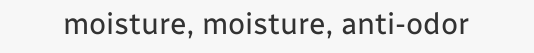moisture, moisture, anti-odor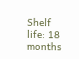Shelf life: 18 months